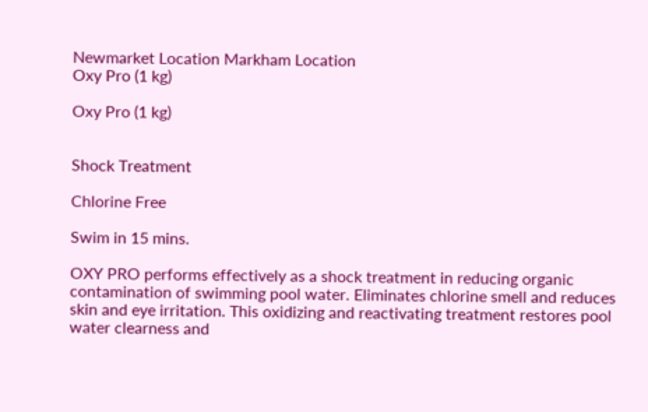Newmarket Location Markham Location
Oxy Pro (1 kg)

Oxy Pro (1 kg)


Shock Treatment

Chlorine Free

Swim in 15 mins.

OXY PRO performs effectively as a shock treatment in reducing organic contamination of swimming pool water. Eliminates chlorine smell and reduces skin and eye irritation. This oxidizing and reactivating treatment restores pool water clearness and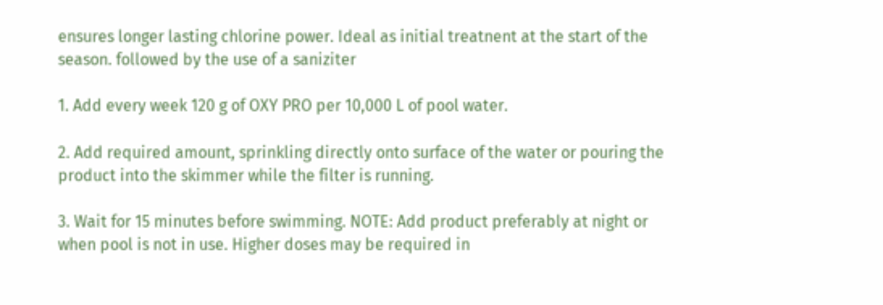ensures longer lasting chlorine power. Ideal as initial treatnent at the start of the season. followed by the use of a saniziter

1. Add every week 120 g of OXY PRO per 10,000 L of pool water.

2. Add required amount, sprinkling directly onto surface of the water or pouring the product into the skimmer while the filter is running.

3. Wait for 15 minutes before swimming. NOTE: Add product preferably at night or when pool is not in use. Higher doses may be required in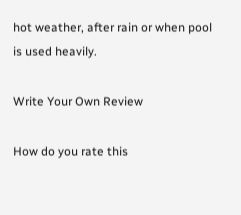hot weather, after rain or when pool is used heavily.

Write Your Own Review

How do you rate this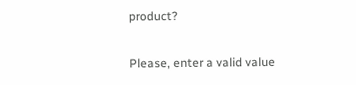product?

Please, enter a valid value